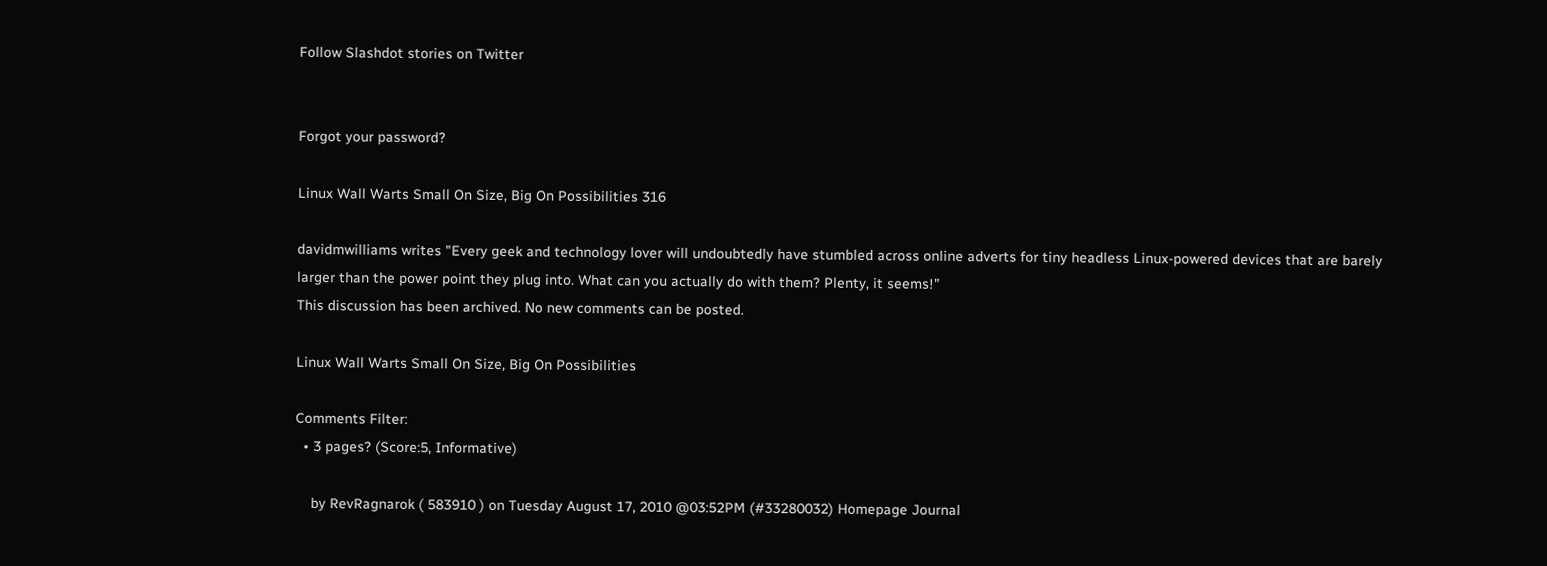Follow Slashdot stories on Twitter


Forgot your password?

Linux Wall Warts Small On Size, Big On Possibilities 316

davidmwilliams writes "Every geek and technology lover will undoubtedly have stumbled across online adverts for tiny headless Linux-powered devices that are barely larger than the power point they plug into. What can you actually do with them? Plenty, it seems!"
This discussion has been archived. No new comments can be posted.

Linux Wall Warts Small On Size, Big On Possibilities

Comments Filter:
  • 3 pages? (Score:5, Informative)

    by RevRagnarok ( 583910 ) on Tuesday August 17, 2010 @03:52PM (#33280032) Homepage Journal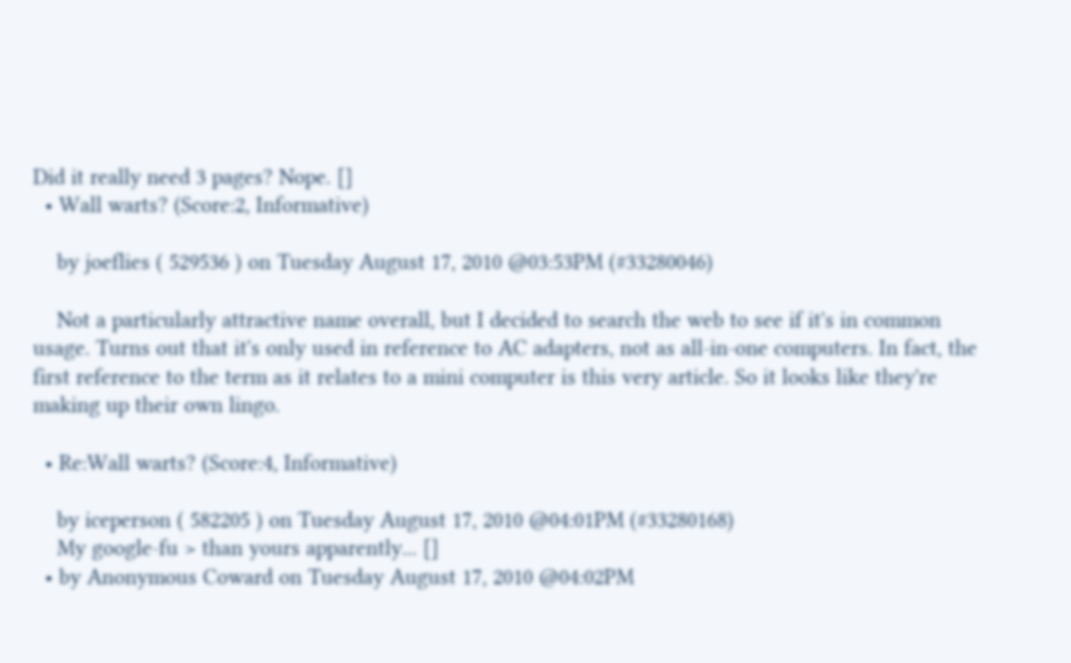Did it really need 3 pages? Nope. []
  • Wall warts? (Score:2, Informative)

    by joeflies ( 529536 ) on Tuesday August 17, 2010 @03:53PM (#33280046)

    Not a particularly attractive name overall, but I decided to search the web to see if it's in common usage. Turns out that it's only used in reference to AC adapters, not as all-in-one computers. In fact, the first reference to the term as it relates to a mini computer is this very article. So it looks like they're making up their own lingo.

  • Re:Wall warts? (Score:4, Informative)

    by iceperson ( 582205 ) on Tuesday August 17, 2010 @04:01PM (#33280168)
    My google-fu > than yours apparently... []
  • by Anonymous Coward on Tuesday August 17, 2010 @04:02PM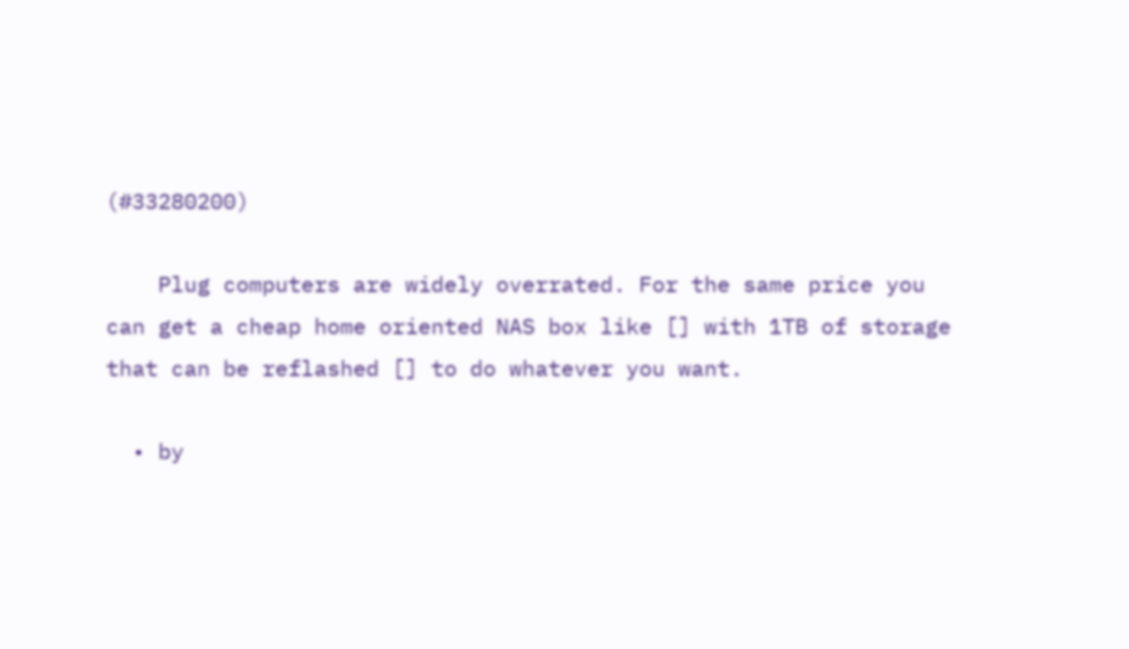(#33280200)

    Plug computers are widely overrated. For the same price you can get a cheap home oriented NAS box like [] with 1TB of storage that can be reflashed [] to do whatever you want.

  • by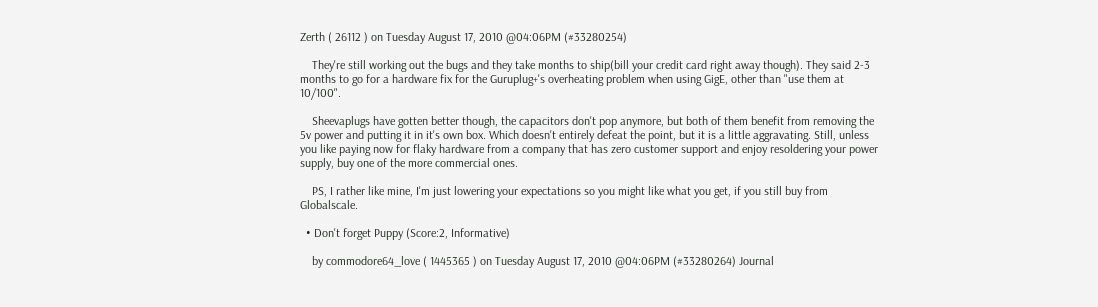Zerth ( 26112 ) on Tuesday August 17, 2010 @04:06PM (#33280254)

    They're still working out the bugs and they take months to ship(bill your credit card right away though). They said 2-3 months to go for a hardware fix for the Guruplug+'s overheating problem when using GigE, other than "use them at 10/100".

    Sheevaplugs have gotten better though, the capacitors don't pop anymore, but both of them benefit from removing the 5v power and putting it in it's own box. Which doesn't entirely defeat the point, but it is a little aggravating. Still, unless you like paying now for flaky hardware from a company that has zero customer support and enjoy resoldering your power supply, buy one of the more commercial ones.

    PS, I rather like mine, I'm just lowering your expectations so you might like what you get, if you still buy from Globalscale.

  • Don't forget Puppy (Score:2, Informative)

    by commodore64_love ( 1445365 ) on Tuesday August 17, 2010 @04:06PM (#33280264) Journal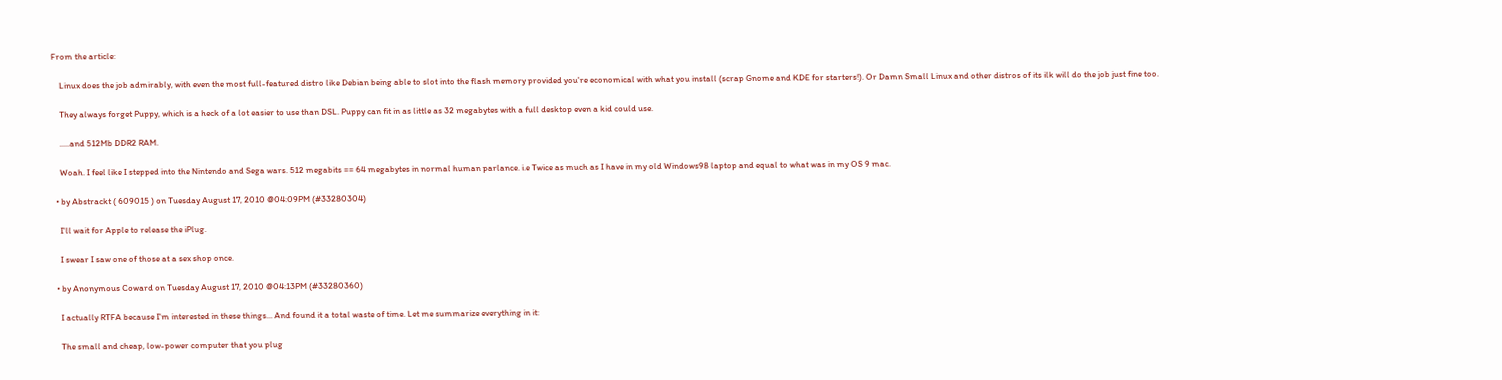From the article:

    Linux does the job admirably, with even the most full-featured distro like Debian being able to slot into the flash memory provided you're economical with what you install (scrap Gnome and KDE for starters!). Or Damn Small Linux and other distros of its ilk will do the job just fine too.

    They always forget Puppy, which is a heck of a lot easier to use than DSL. Puppy can fit in as little as 32 megabytes with a full desktop even a kid could use.

    .....and 512Mb DDR2 RAM.

    Woah. I feel like I stepped into the Nintendo and Sega wars. 512 megabits == 64 megabytes in normal human parlance. i.e Twice as much as I have in my old Windows98 laptop and equal to what was in my OS 9 mac.

  • by Abstrackt ( 609015 ) on Tuesday August 17, 2010 @04:09PM (#33280304)

    I'll wait for Apple to release the iPlug.

    I swear I saw one of those at a sex shop once.

  • by Anonymous Coward on Tuesday August 17, 2010 @04:13PM (#33280360)

    I actually RTFA because I'm interested in these things... And found it a total waste of time. Let me summarize everything in it:

    The small and cheap, low-power computer that you plug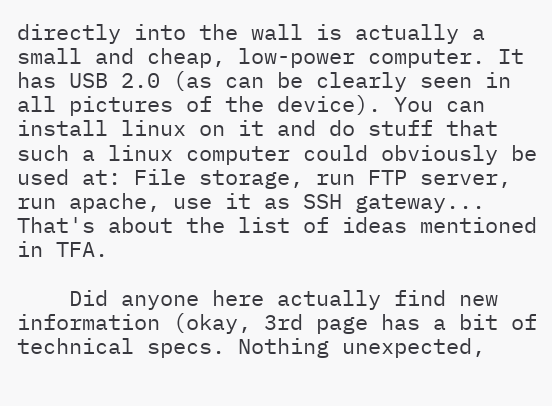directly into the wall is actually a small and cheap, low-power computer. It has USB 2.0 (as can be clearly seen in all pictures of the device). You can install linux on it and do stuff that such a linux computer could obviously be used at: File storage, run FTP server, run apache, use it as SSH gateway... That's about the list of ideas mentioned in TFA.

    Did anyone here actually find new information (okay, 3rd page has a bit of technical specs. Nothing unexpected,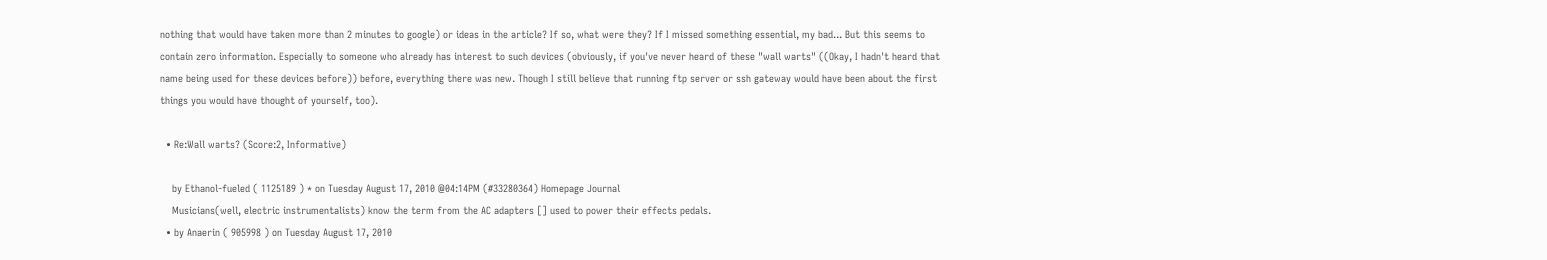nothing that would have taken more than 2 minutes to google) or ideas in the article? If so, what were they? If I missed something essential, my bad... But this seems to contain zero information. Especially to someone who already has interest to such devices (obviously, if you've never heard of these "wall warts" ((Okay, I hadn't heard that name being used for these devices before)) before, everything there was new. Though I still believe that running ftp server or ssh gateway would have been about the first things you would have thought of yourself, too).

  • Re:Wall warts? (Score:2, Informative)

    by Ethanol-fueled ( 1125189 ) * on Tuesday August 17, 2010 @04:14PM (#33280364) Homepage Journal
    Musicians(well, electric instrumentalists) know the term from the AC adapters [] used to power their effects pedals.
  • by Anaerin ( 905998 ) on Tuesday August 17, 2010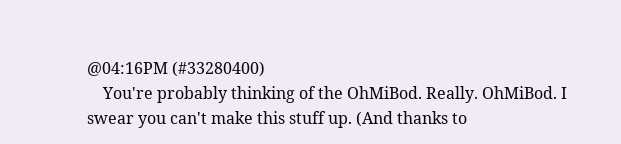@04:16PM (#33280400)
    You're probably thinking of the OhMiBod. Really. OhMiBod. I swear you can't make this stuff up. (And thanks to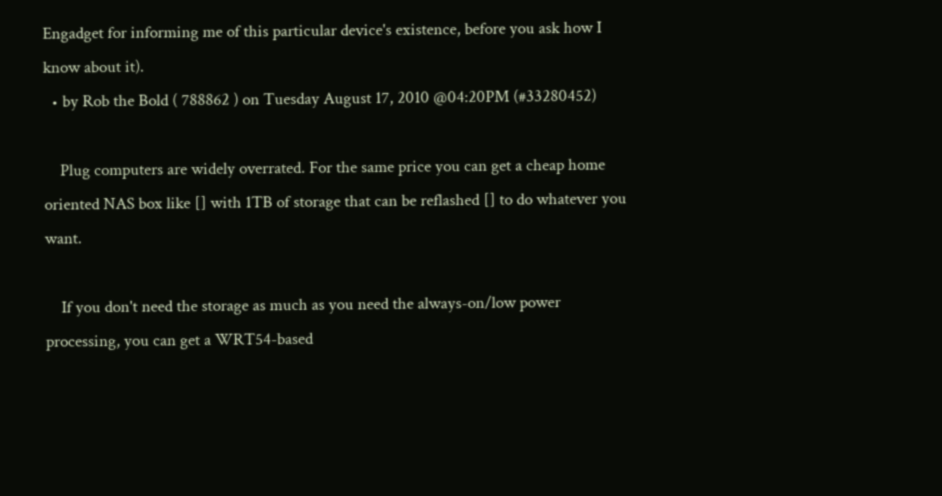Engadget for informing me of this particular device's existence, before you ask how I know about it).
  • by Rob the Bold ( 788862 ) on Tuesday August 17, 2010 @04:20PM (#33280452)

    Plug computers are widely overrated. For the same price you can get a cheap home oriented NAS box like [] with 1TB of storage that can be reflashed [] to do whatever you want.

    If you don't need the storage as much as you need the always-on/low power processing, you can get a WRT54-based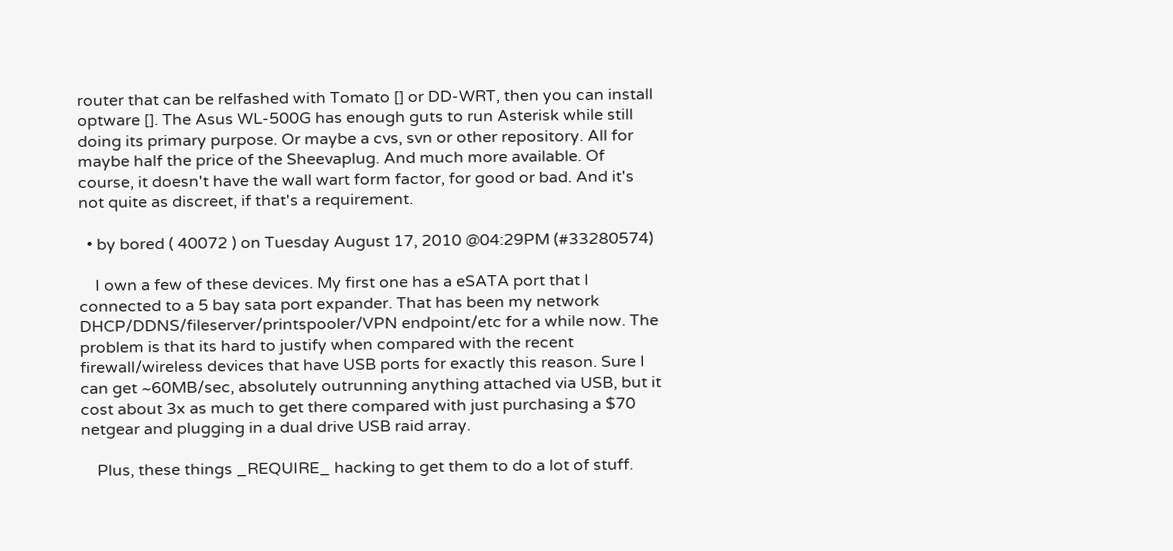router that can be relfashed with Tomato [] or DD-WRT, then you can install optware []. The Asus WL-500G has enough guts to run Asterisk while still doing its primary purpose. Or maybe a cvs, svn or other repository. All for maybe half the price of the Sheevaplug. And much more available. Of course, it doesn't have the wall wart form factor, for good or bad. And it's not quite as discreet, if that's a requirement.

  • by bored ( 40072 ) on Tuesday August 17, 2010 @04:29PM (#33280574)

    I own a few of these devices. My first one has a eSATA port that I connected to a 5 bay sata port expander. That has been my network DHCP/DDNS/fileserver/printspooler/VPN endpoint/etc for a while now. The problem is that its hard to justify when compared with the recent firewall/wireless devices that have USB ports for exactly this reason. Sure I can get ~60MB/sec, absolutely outrunning anything attached via USB, but it cost about 3x as much to get there compared with just purchasing a $70 netgear and plugging in a dual drive USB raid array.

    Plus, these things _REQUIRE_ hacking to get them to do a lot of stuff.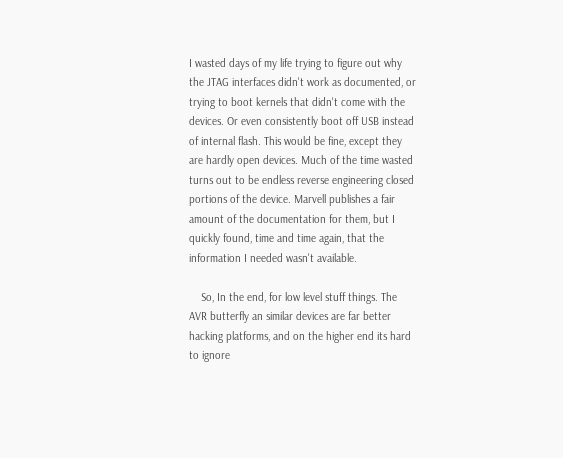I wasted days of my life trying to figure out why the JTAG interfaces didn't work as documented, or trying to boot kernels that didn't come with the devices. Or even consistently boot off USB instead of internal flash. This would be fine, except they are hardly open devices. Much of the time wasted turns out to be endless reverse engineering closed portions of the device. Marvell publishes a fair amount of the documentation for them, but I quickly found, time and time again, that the information I needed wasn't available.

    So, In the end, for low level stuff things. The AVR butterfly an similar devices are far better hacking platforms, and on the higher end its hard to ignore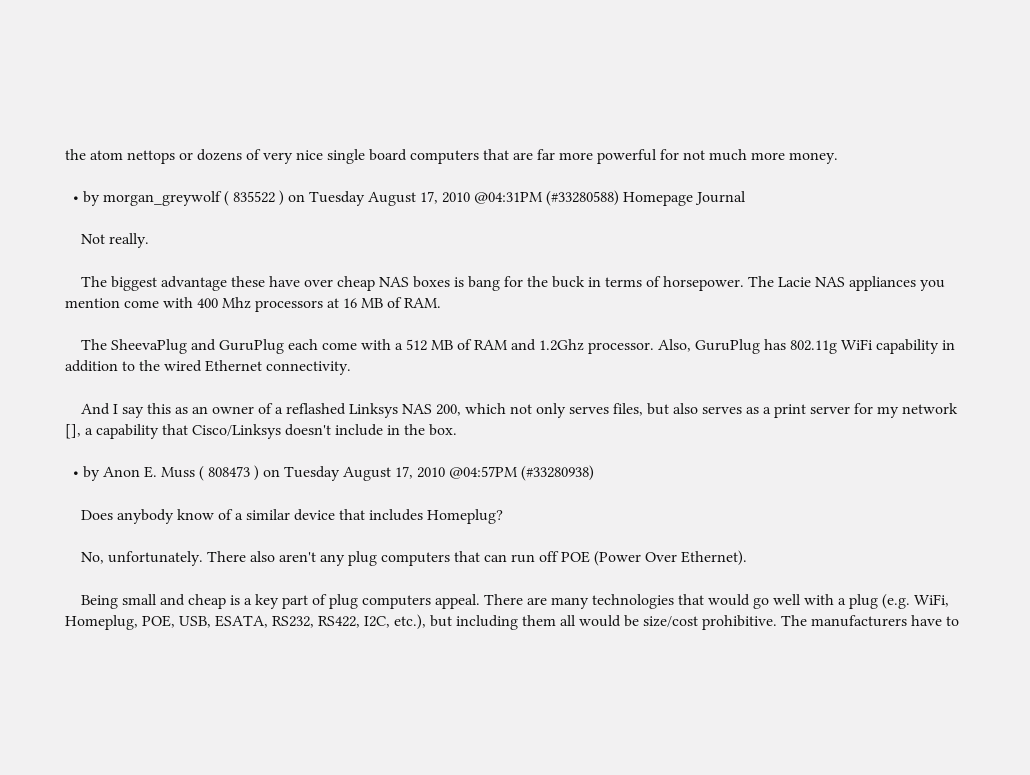the atom nettops or dozens of very nice single board computers that are far more powerful for not much more money.

  • by morgan_greywolf ( 835522 ) on Tuesday August 17, 2010 @04:31PM (#33280588) Homepage Journal

    Not really.

    The biggest advantage these have over cheap NAS boxes is bang for the buck in terms of horsepower. The Lacie NAS appliances you mention come with 400 Mhz processors at 16 MB of RAM.

    The SheevaPlug and GuruPlug each come with a 512 MB of RAM and 1.2Ghz processor. Also, GuruPlug has 802.11g WiFi capability in addition to the wired Ethernet connectivity.

    And I say this as an owner of a reflashed Linksys NAS 200, which not only serves files, but also serves as a print server for my network [], a capability that Cisco/Linksys doesn't include in the box.

  • by Anon E. Muss ( 808473 ) on Tuesday August 17, 2010 @04:57PM (#33280938)

    Does anybody know of a similar device that includes Homeplug?

    No, unfortunately. There also aren't any plug computers that can run off POE (Power Over Ethernet).

    Being small and cheap is a key part of plug computers appeal. There are many technologies that would go well with a plug (e.g. WiFi, Homeplug, POE, USB, ESATA, RS232, RS422, I2C, etc.), but including them all would be size/cost prohibitive. The manufacturers have to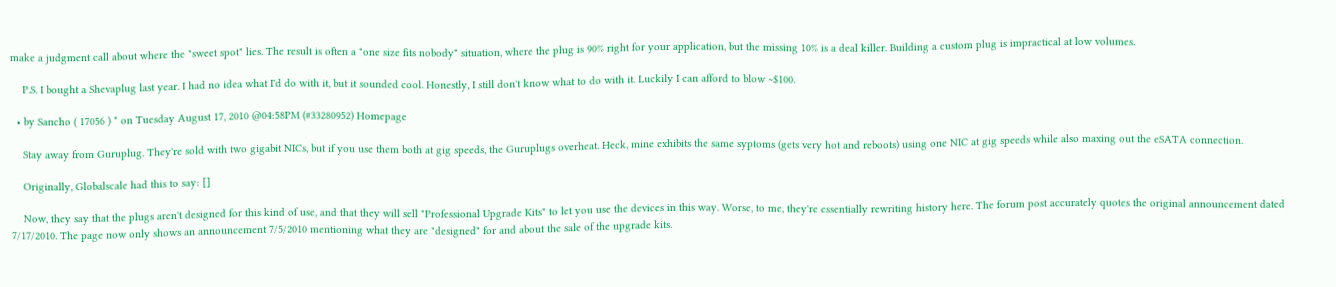make a judgment call about where the "sweet spot" lies. The result is often a "one size fits nobody" situation, where the plug is 90% right for your application, but the missing 10% is a deal killer. Building a custom plug is impractical at low volumes.

    P.S. I bought a Shevaplug last year. I had no idea what I'd do with it, but it sounded cool. Honestly, I still don't know what to do with it. Luckily I can afford to blow ~$100.

  • by Sancho ( 17056 ) * on Tuesday August 17, 2010 @04:58PM (#33280952) Homepage

    Stay away from Guruplug. They're sold with two gigabit NICs, but if you use them both at gig speeds, the Guruplugs overheat. Heck, mine exhibits the same syptoms (gets very hot and reboots) using one NIC at gig speeds while also maxing out the eSATA connection.

    Originally, Globalscale had this to say: []

    Now, they say that the plugs aren't designed for this kind of use, and that they will sell "Professional Upgrade Kits" to let you use the devices in this way. Worse, to me, they're essentially rewriting history here. The forum post accurately quotes the original announcement dated 7/17/2010. The page now only shows an announcement 7/5/2010 mentioning what they are "designed" for and about the sale of the upgrade kits.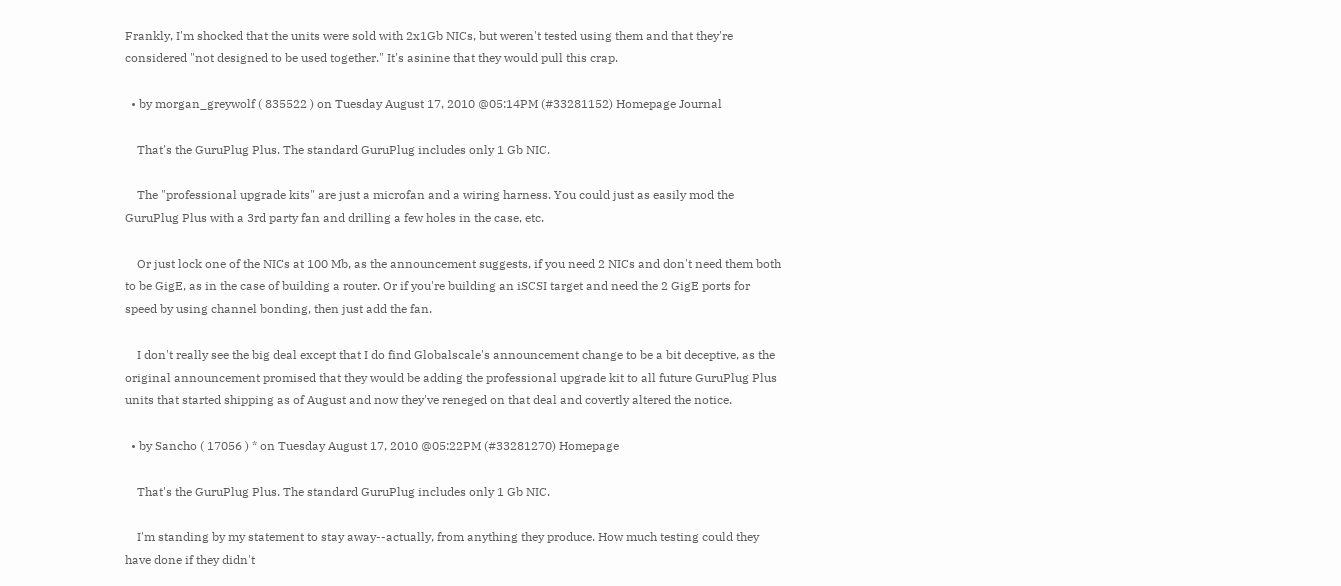Frankly, I'm shocked that the units were sold with 2x1Gb NICs, but weren't tested using them and that they're considered "not designed to be used together." It's asinine that they would pull this crap.

  • by morgan_greywolf ( 835522 ) on Tuesday August 17, 2010 @05:14PM (#33281152) Homepage Journal

    That's the GuruPlug Plus. The standard GuruPlug includes only 1 Gb NIC.

    The "professional upgrade kits" are just a microfan and a wiring harness. You could just as easily mod the GuruPlug Plus with a 3rd party fan and drilling a few holes in the case, etc.

    Or just lock one of the NICs at 100 Mb, as the announcement suggests, if you need 2 NICs and don't need them both to be GigE, as in the case of building a router. Or if you're building an iSCSI target and need the 2 GigE ports for speed by using channel bonding, then just add the fan.

    I don't really see the big deal except that I do find Globalscale's announcement change to be a bit deceptive, as the original announcement promised that they would be adding the professional upgrade kit to all future GuruPlug Plus units that started shipping as of August and now they've reneged on that deal and covertly altered the notice.

  • by Sancho ( 17056 ) * on Tuesday August 17, 2010 @05:22PM (#33281270) Homepage

    That's the GuruPlug Plus. The standard GuruPlug includes only 1 Gb NIC.

    I'm standing by my statement to stay away--actually, from anything they produce. How much testing could they have done if they didn't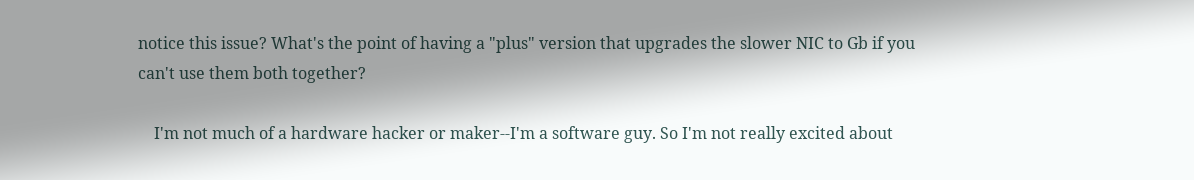notice this issue? What's the point of having a "plus" version that upgrades the slower NIC to Gb if you can't use them both together?

    I'm not much of a hardware hacker or maker--I'm a software guy. So I'm not really excited about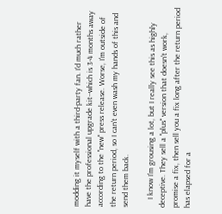modding it myself with a third-party fan. I'd much rather have the professional upgrade kit--which is 3-4 months away according to the "new" press release. Worse, I'm outside of the return period, so I can't even wash my hands of this and send them back.

    I know I'm grousing a lot, but I really see this as highly deceptive. They sell a "plus" version that doesn't work, promise a fix, then sell you a fix long after the return period has elapsed for a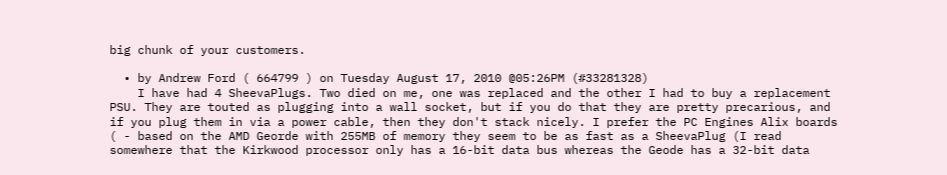big chunk of your customers.

  • by Andrew Ford ( 664799 ) on Tuesday August 17, 2010 @05:26PM (#33281328)
    I have had 4 SheevaPlugs. Two died on me, one was replaced and the other I had to buy a replacement PSU. They are touted as plugging into a wall socket, but if you do that they are pretty precarious, and if you plug them in via a power cable, then they don't stack nicely. I prefer the PC Engines Alix boards ( - based on the AMD Georde with 255MB of memory they seem to be as fast as a SheevaPlug (I read somewhere that the Kirkwood processor only has a 16-bit data bus whereas the Geode has a 32-bit data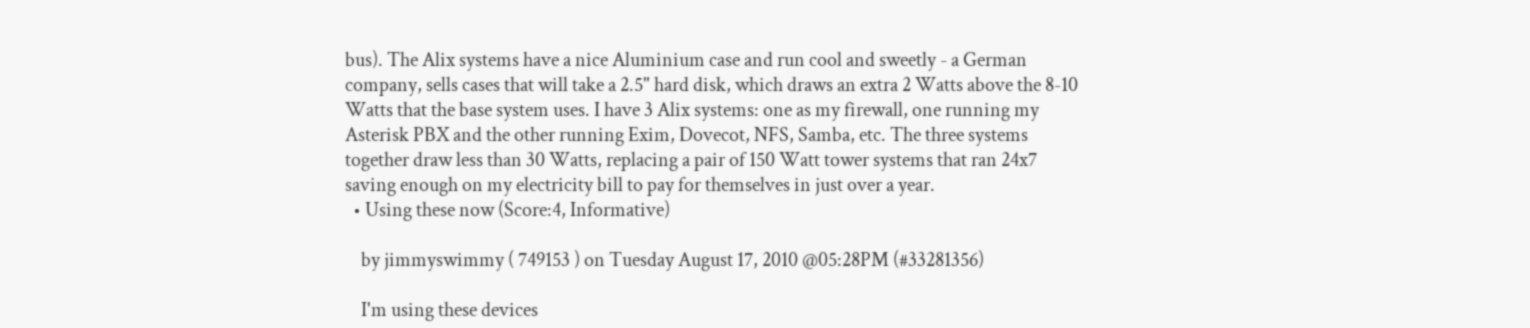bus). The Alix systems have a nice Aluminium case and run cool and sweetly - a German company, sells cases that will take a 2.5" hard disk, which draws an extra 2 Watts above the 8-10 Watts that the base system uses. I have 3 Alix systems: one as my firewall, one running my Asterisk PBX and the other running Exim, Dovecot, NFS, Samba, etc. The three systems together draw less than 30 Watts, replacing a pair of 150 Watt tower systems that ran 24x7 saving enough on my electricity bill to pay for themselves in just over a year.
  • Using these now (Score:4, Informative)

    by jimmyswimmy ( 749153 ) on Tuesday August 17, 2010 @05:28PM (#33281356)

    I'm using these devices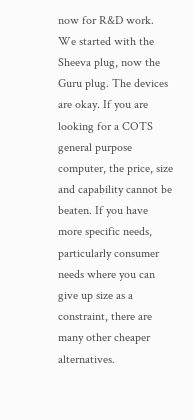now for R&D work. We started with the Sheeva plug, now the Guru plug. The devices are okay. If you are looking for a COTS general purpose computer, the price, size and capability cannot be beaten. If you have more specific needs, particularly consumer needs where you can give up size as a constraint, there are many other cheaper alternatives.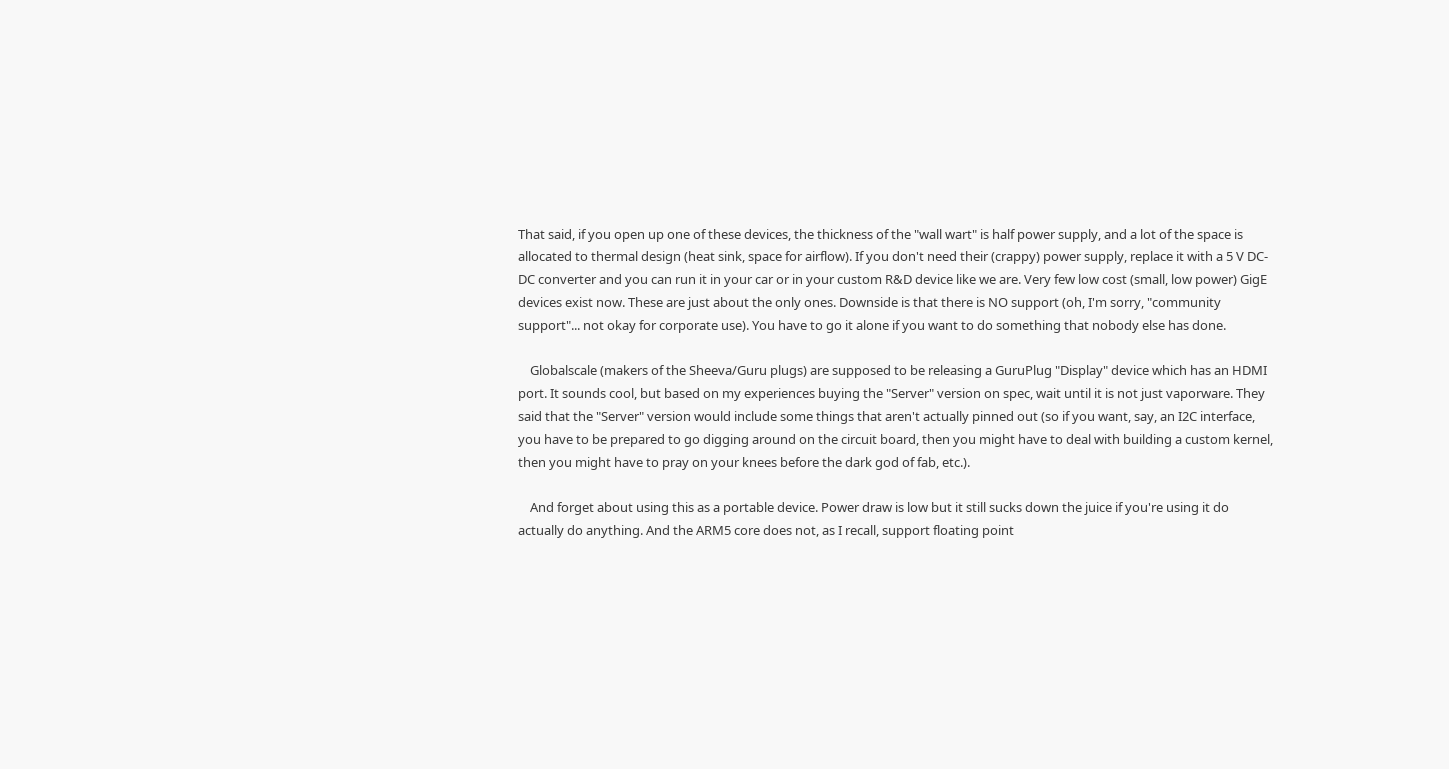That said, if you open up one of these devices, the thickness of the "wall wart" is half power supply, and a lot of the space is allocated to thermal design (heat sink, space for airflow). If you don't need their (crappy) power supply, replace it with a 5 V DC-DC converter and you can run it in your car or in your custom R&D device like we are. Very few low cost (small, low power) GigE devices exist now. These are just about the only ones. Downside is that there is NO support (oh, I'm sorry, "community support"... not okay for corporate use). You have to go it alone if you want to do something that nobody else has done.

    Globalscale (makers of the Sheeva/Guru plugs) are supposed to be releasing a GuruPlug "Display" device which has an HDMI port. It sounds cool, but based on my experiences buying the "Server" version on spec, wait until it is not just vaporware. They said that the "Server" version would include some things that aren't actually pinned out (so if you want, say, an I2C interface, you have to be prepared to go digging around on the circuit board, then you might have to deal with building a custom kernel, then you might have to pray on your knees before the dark god of fab, etc.).

    And forget about using this as a portable device. Power draw is low but it still sucks down the juice if you're using it do actually do anything. And the ARM5 core does not, as I recall, support floating point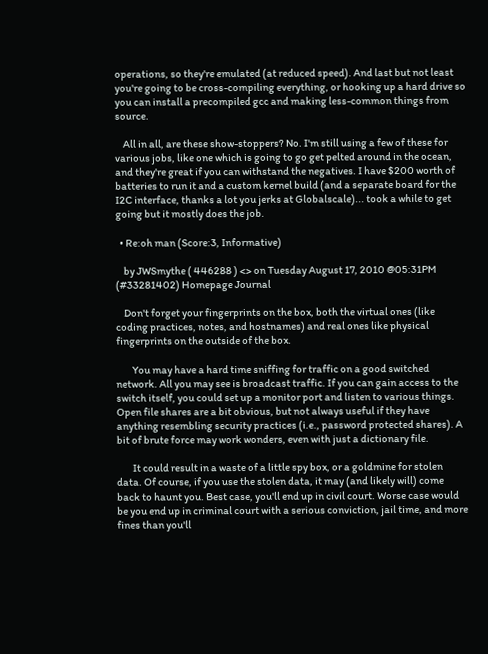operations, so they're emulated (at reduced speed). And last but not least you're going to be cross-compiling everything, or hooking up a hard drive so you can install a precompiled gcc and making less-common things from source.

    All in all, are these show-stoppers? No. I'm still using a few of these for various jobs, like one which is going to go get pelted around in the ocean, and they're great if you can withstand the negatives. I have $200 worth of batteries to run it and a custom kernel build (and a separate board for the I2C interface, thanks a lot you jerks at Globalscale)... took a while to get going but it mostly does the job.

  • Re:oh man (Score:3, Informative)

    by JWSmythe ( 446288 ) <> on Tuesday August 17, 2010 @05:31PM (#33281402) Homepage Journal

    Don't forget your fingerprints on the box, both the virtual ones (like coding practices, notes, and hostnames) and real ones like physical fingerprints on the outside of the box.

        You may have a hard time sniffing for traffic on a good switched network. All you may see is broadcast traffic. If you can gain access to the switch itself, you could set up a monitor port and listen to various things. Open file shares are a bit obvious, but not always useful if they have anything resembling security practices (i.e., password protected shares). A bit of brute force may work wonders, even with just a dictionary file.

        It could result in a waste of a little spy box, or a goldmine for stolen data. Of course, if you use the stolen data, it may (and likely will) come back to haunt you. Best case, you'll end up in civil court. Worse case would be you end up in criminal court with a serious conviction, jail time, and more fines than you'll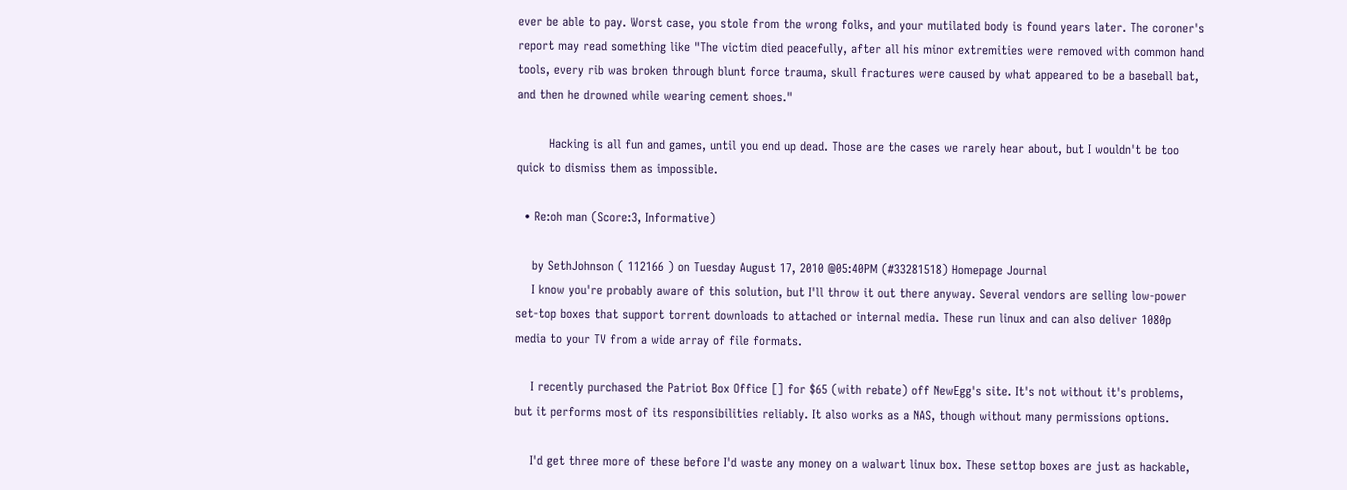ever be able to pay. Worst case, you stole from the wrong folks, and your mutilated body is found years later. The coroner's report may read something like "The victim died peacefully, after all his minor extremities were removed with common hand tools, every rib was broken through blunt force trauma, skull fractures were caused by what appeared to be a baseball bat, and then he drowned while wearing cement shoes."

        Hacking is all fun and games, until you end up dead. Those are the cases we rarely hear about, but I wouldn't be too quick to dismiss them as impossible.

  • Re:oh man (Score:3, Informative)

    by SethJohnson ( 112166 ) on Tuesday August 17, 2010 @05:40PM (#33281518) Homepage Journal
    I know you're probably aware of this solution, but I'll throw it out there anyway. Several vendors are selling low-power set-top boxes that support torrent downloads to attached or internal media. These run linux and can also deliver 1080p media to your TV from a wide array of file formats.

    I recently purchased the Patriot Box Office [] for $65 (with rebate) off NewEgg's site. It's not without it's problems, but it performs most of its responsibilities reliably. It also works as a NAS, though without many permissions options.

    I'd get three more of these before I'd waste any money on a walwart linux box. These settop boxes are just as hackable,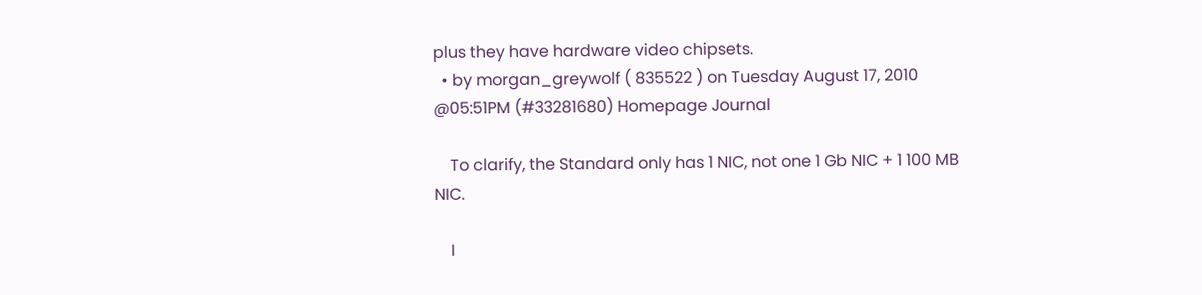plus they have hardware video chipsets.
  • by morgan_greywolf ( 835522 ) on Tuesday August 17, 2010 @05:51PM (#33281680) Homepage Journal

    To clarify, the Standard only has 1 NIC, not one 1 Gb NIC + 1 100 MB NIC.

    I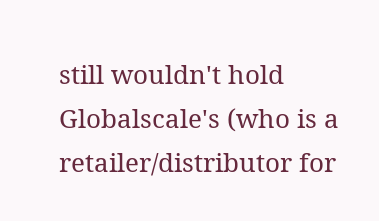still wouldn't hold Globalscale's (who is a retailer/distributor for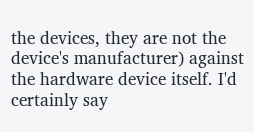the devices, they are not the device's manufacturer) against the hardware device itself. I'd certainly say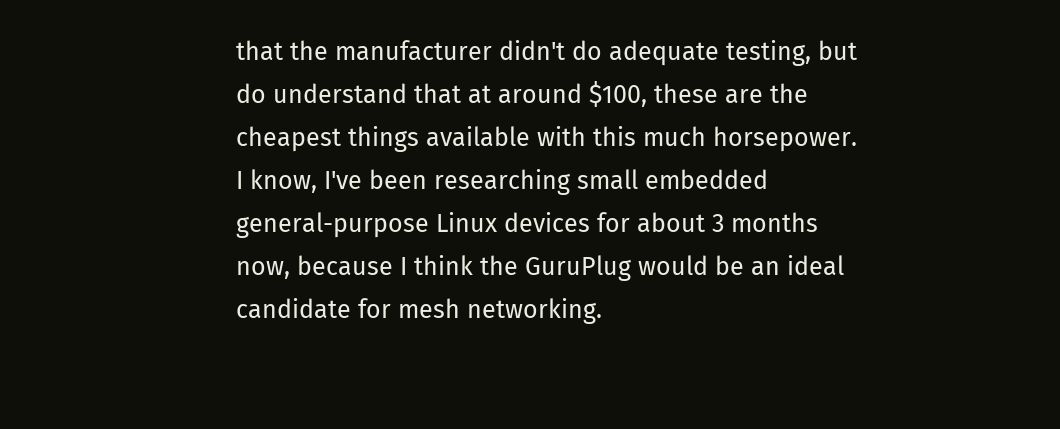that the manufacturer didn't do adequate testing, but do understand that at around $100, these are the cheapest things available with this much horsepower. I know, I've been researching small embedded general-purpose Linux devices for about 3 months now, because I think the GuruPlug would be an ideal candidate for mesh networking.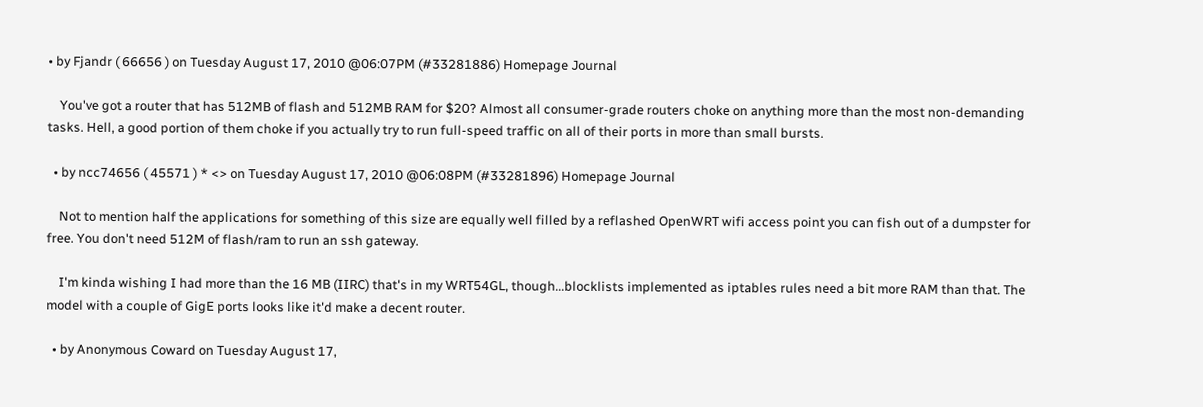• by Fjandr ( 66656 ) on Tuesday August 17, 2010 @06:07PM (#33281886) Homepage Journal

    You've got a router that has 512MB of flash and 512MB RAM for $20? Almost all consumer-grade routers choke on anything more than the most non-demanding tasks. Hell, a good portion of them choke if you actually try to run full-speed traffic on all of their ports in more than small bursts.

  • by ncc74656 ( 45571 ) * <> on Tuesday August 17, 2010 @06:08PM (#33281896) Homepage Journal

    Not to mention half the applications for something of this size are equally well filled by a reflashed OpenWRT wifi access point you can fish out of a dumpster for free. You don't need 512M of flash/ram to run an ssh gateway.

    I'm kinda wishing I had more than the 16 MB (IIRC) that's in my WRT54GL, though...blocklists implemented as iptables rules need a bit more RAM than that. The model with a couple of GigE ports looks like it'd make a decent router.

  • by Anonymous Coward on Tuesday August 17,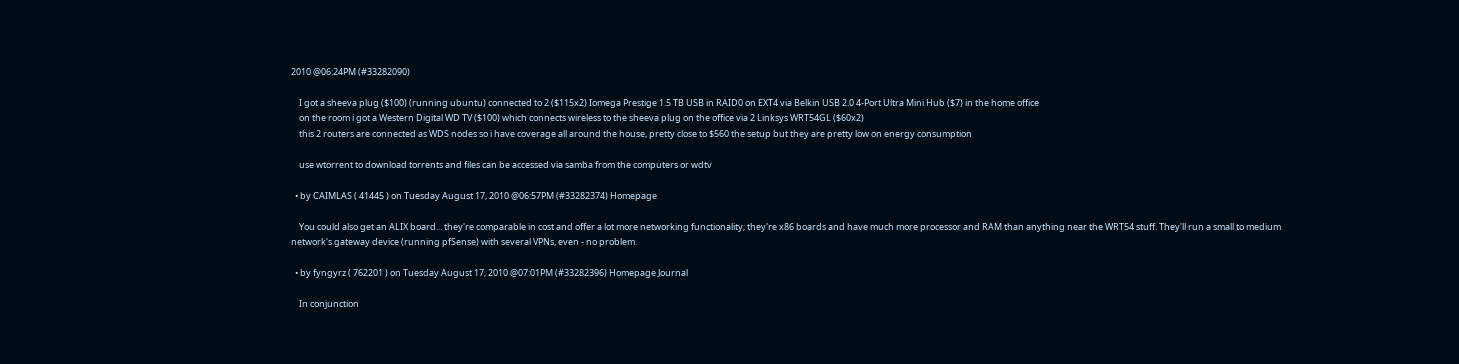2010 @06:24PM (#33282090)

    I got a sheeva plug ($100) (running ubuntu) connected to 2 ($115x2) Iomega Prestige 1.5 TB USB in RAID0 on EXT4 via Belkin USB 2.0 4-Port Ultra Mini Hub ($7) in the home office
    on the room i got a Western Digital WD TV ($100) which connects wireless to the sheeva plug on the office via 2 Linksys WRT54GL ($60x2)
    this 2 routers are connected as WDS nodes so i have coverage all around the house, pretty close to $560 the setup but they are pretty low on energy consumption

    use wtorrent to download torrents and files can be accessed via samba from the computers or wdtv

  • by CAIMLAS ( 41445 ) on Tuesday August 17, 2010 @06:57PM (#33282374) Homepage

    You could also get an ALIX board... they're comparable in cost and offer a lot more networking functionality; they're x86 boards and have much more processor and RAM than anything near the WRT54 stuff. They'll run a small to medium network's gateway device (running pfSense) with several VPNs, even - no problem.

  • by fyngyrz ( 762201 ) on Tuesday August 17, 2010 @07:01PM (#33282396) Homepage Journal

    In conjunction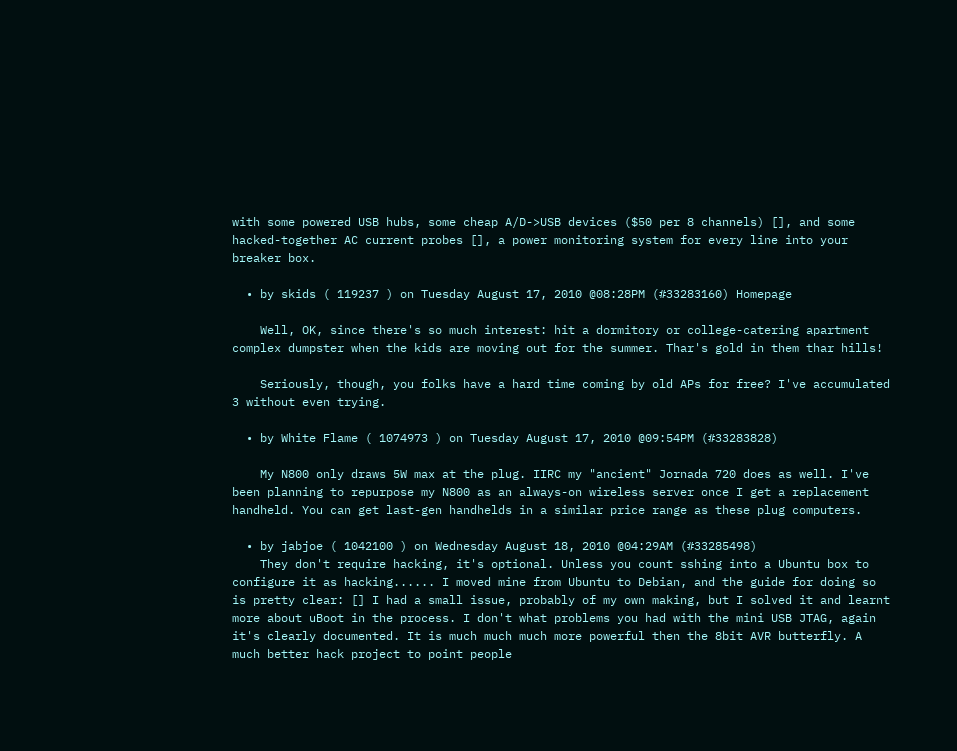with some powered USB hubs, some cheap A/D->USB devices ($50 per 8 channels) [], and some hacked-together AC current probes [], a power monitoring system for every line into your breaker box.

  • by skids ( 119237 ) on Tuesday August 17, 2010 @08:28PM (#33283160) Homepage

    Well, OK, since there's so much interest: hit a dormitory or college-catering apartment complex dumpster when the kids are moving out for the summer. Thar's gold in them thar hills!

    Seriously, though, you folks have a hard time coming by old APs for free? I've accumulated 3 without even trying.

  • by White Flame ( 1074973 ) on Tuesday August 17, 2010 @09:54PM (#33283828)

    My N800 only draws 5W max at the plug. IIRC my "ancient" Jornada 720 does as well. I've been planning to repurpose my N800 as an always-on wireless server once I get a replacement handheld. You can get last-gen handhelds in a similar price range as these plug computers.

  • by jabjoe ( 1042100 ) on Wednesday August 18, 2010 @04:29AM (#33285498)
    They don't require hacking, it's optional. Unless you count sshing into a Ubuntu box to configure it as hacking...... I moved mine from Ubuntu to Debian, and the guide for doing so is pretty clear: [] I had a small issue, probably of my own making, but I solved it and learnt more about uBoot in the process. I don't what problems you had with the mini USB JTAG, again it's clearly documented. It is much much much more powerful then the 8bit AVR butterfly. A much better hack project to point people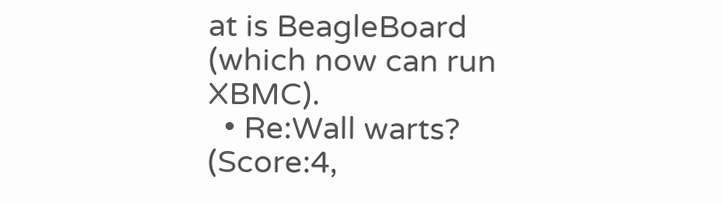at is BeagleBoard (which now can run XBMC).
  • Re:Wall warts? (Score:4,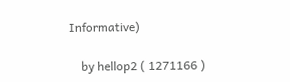Informative)

    by hellop2 ( 1271166 )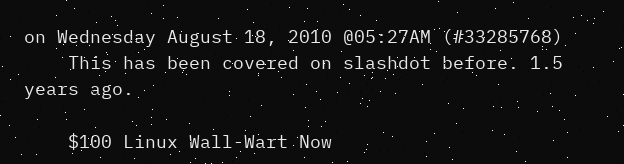on Wednesday August 18, 2010 @05:27AM (#33285768)
    This has been covered on slashdot before. 1.5 years ago.

    $100 Linux Wall-Wart Now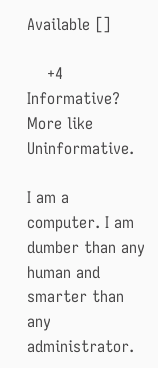Available []

    +4 Informative? More like Uninformative.

I am a computer. I am dumber than any human and smarter than any administrator.